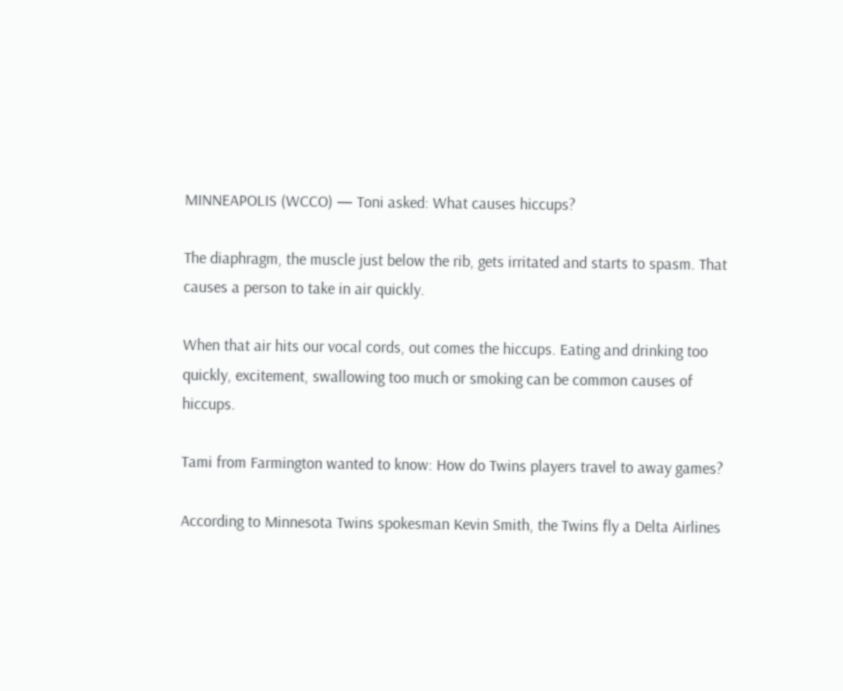MINNEAPOLIS (WCCO) — Toni asked: What causes hiccups?

The diaphragm, the muscle just below the rib, gets irritated and starts to spasm. That causes a person to take in air quickly.

When that air hits our vocal cords, out comes the hiccups. Eating and drinking too quickly, excitement, swallowing too much or smoking can be common causes of hiccups.

Tami from Farmington wanted to know: How do Twins players travel to away games?

According to Minnesota Twins spokesman Kevin Smith, the Twins fly a Delta Airlines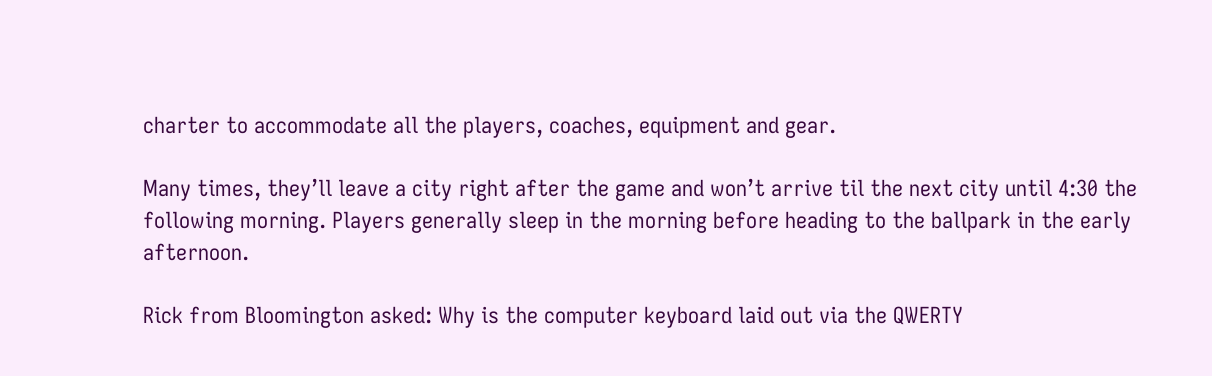charter to accommodate all the players, coaches, equipment and gear.

Many times, they’ll leave a city right after the game and won’t arrive til the next city until 4:30 the following morning. Players generally sleep in the morning before heading to the ballpark in the early afternoon.

Rick from Bloomington asked: Why is the computer keyboard laid out via the QWERTY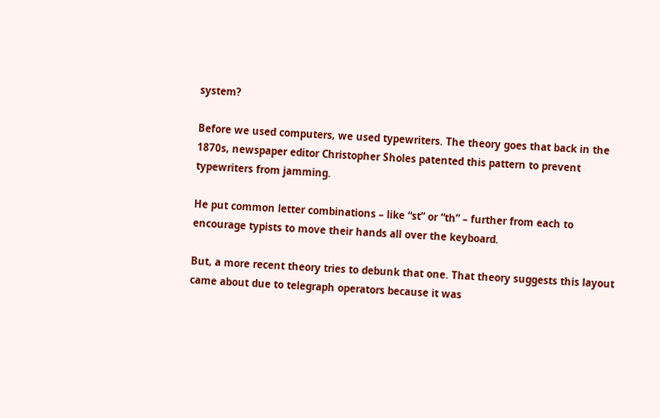system?

Before we used computers, we used typewriters. The theory goes that back in the 1870s, newspaper editor Christopher Sholes patented this pattern to prevent typewriters from jamming.

He put common letter combinations – like “st” or “th” – further from each to encourage typists to move their hands all over the keyboard.

But, a more recent theory tries to debunk that one. That theory suggests this layout came about due to telegraph operators because it was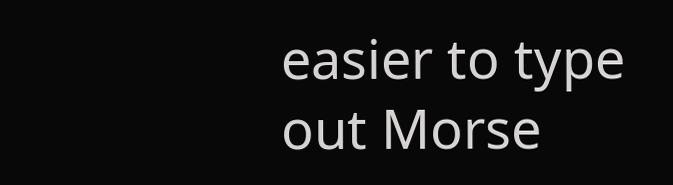easier to type out Morse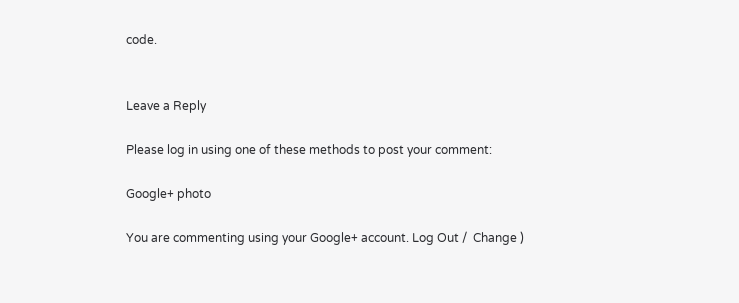code.


Leave a Reply

Please log in using one of these methods to post your comment:

Google+ photo

You are commenting using your Google+ account. Log Out /  Change )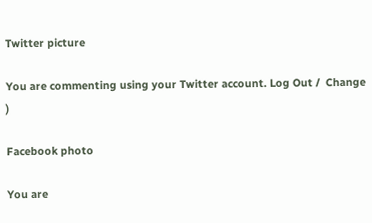Twitter picture

You are commenting using your Twitter account. Log Out /  Change )

Facebook photo

You are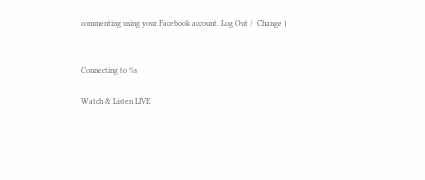commenting using your Facebook account. Log Out /  Change )


Connecting to %s

Watch & Listen LIVE